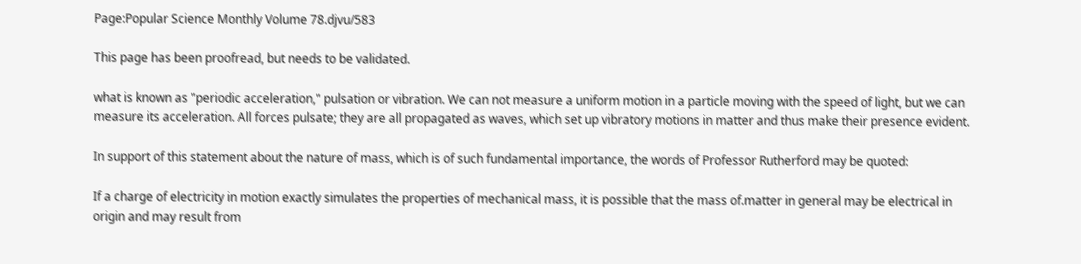Page:Popular Science Monthly Volume 78.djvu/583

This page has been proofread, but needs to be validated.

what is known as "periodic acceleration," pulsation or vibration. We can not measure a uniform motion in a particle moving with the speed of light, but we can measure its acceleration. All forces pulsate; they are all propagated as waves, which set up vibratory motions in matter and thus make their presence evident.

In support of this statement about the nature of mass, which is of such fundamental importance, the words of Professor Rutherford may be quoted:

If a charge of electricity in motion exactly simulates the properties of mechanical mass, it is possible that the mass of.matter in general may be electrical in origin and may result from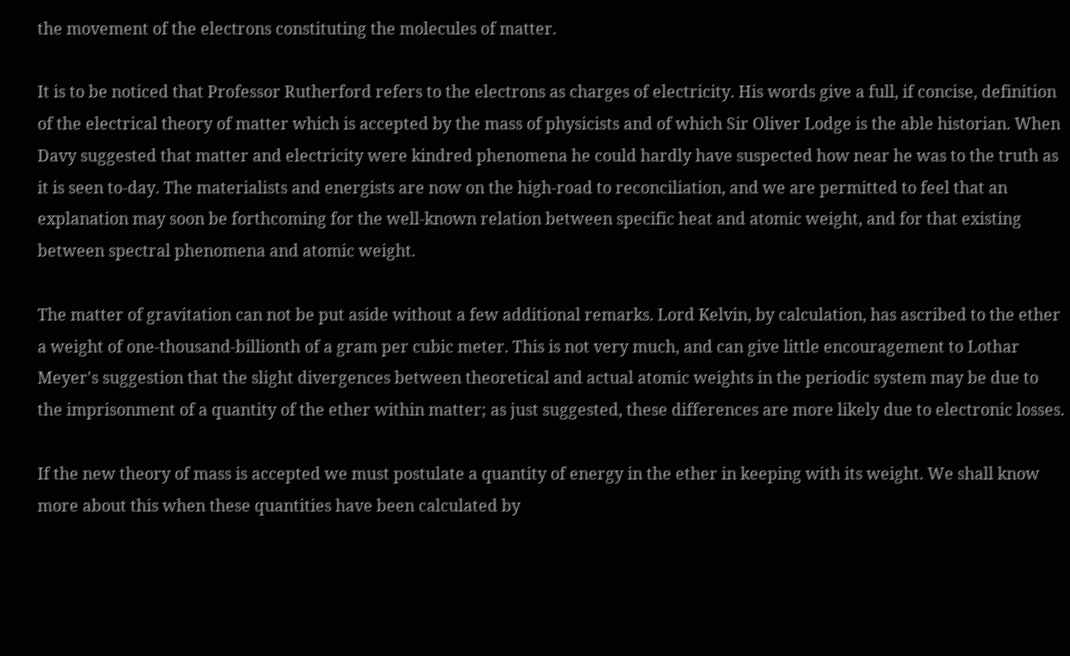the movement of the electrons constituting the molecules of matter.

It is to be noticed that Professor Rutherford refers to the electrons as charges of electricity. His words give a full, if concise, definition of the electrical theory of matter which is accepted by the mass of physicists and of which Sir Oliver Lodge is the able historian. When Davy suggested that matter and electricity were kindred phenomena he could hardly have suspected how near he was to the truth as it is seen to-day. The materialists and energists are now on the high-road to reconciliation, and we are permitted to feel that an explanation may soon be forthcoming for the well-known relation between specific heat and atomic weight, and for that existing between spectral phenomena and atomic weight.

The matter of gravitation can not be put aside without a few additional remarks. Lord Kelvin, by calculation, has ascribed to the ether a weight of one-thousand-billionth of a gram per cubic meter. This is not very much, and can give little encouragement to Lothar Meyer's suggestion that the slight divergences between theoretical and actual atomic weights in the periodic system may be due to the imprisonment of a quantity of the ether within matter; as just suggested, these differences are more likely due to electronic losses.

If the new theory of mass is accepted we must postulate a quantity of energy in the ether in keeping with its weight. We shall know more about this when these quantities have been calculated by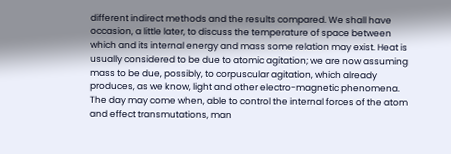different indirect methods and the results compared. We shall have occasion, a little later, to discuss the temperature of space between which and its internal energy and mass some relation may exist. Heat is usually considered to be due to atomic agitation; we are now assuming mass to be due, possibly, to corpuscular agitation, which already produces, as we know, light and other electro-magnetic phenomena. The day may come when, able to control the internal forces of the atom and effect transmutations, man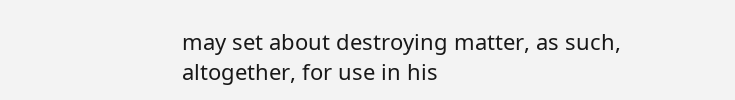may set about destroying matter, as such, altogether, for use in his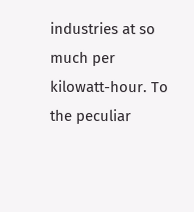industries at so much per kilowatt-hour. To the peculiar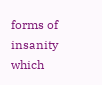forms of insanity which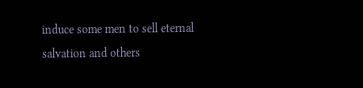induce some men to sell eternal salvation and others